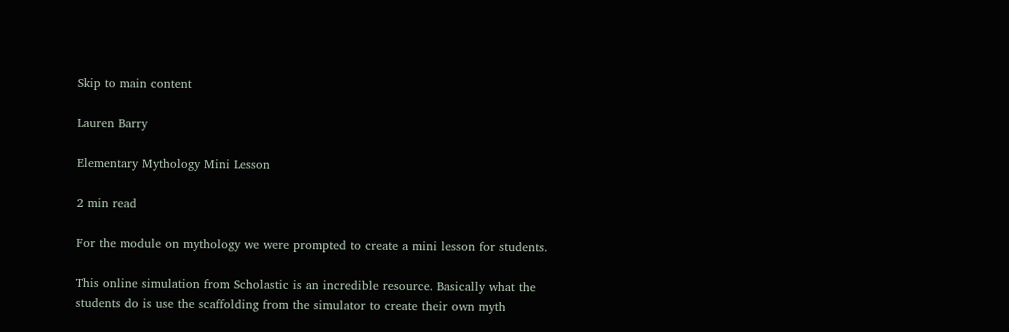Skip to main content

Lauren Barry

Elementary Mythology Mini Lesson

2 min read

For the module on mythology we were prompted to create a mini lesson for students.

This online simulation from Scholastic is an incredible resource. Basically what the students do is use the scaffolding from the simulator to create their own myth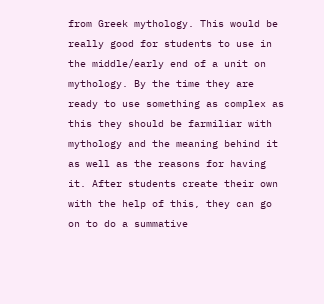from Greek mythology. This would be really good for students to use in the middle/early end of a unit on mythology. By the time they are ready to use something as complex as this they should be farmiliar with mythology and the meaning behind it as well as the reasons for having it. After students create their own with the help of this, they can go on to do a summative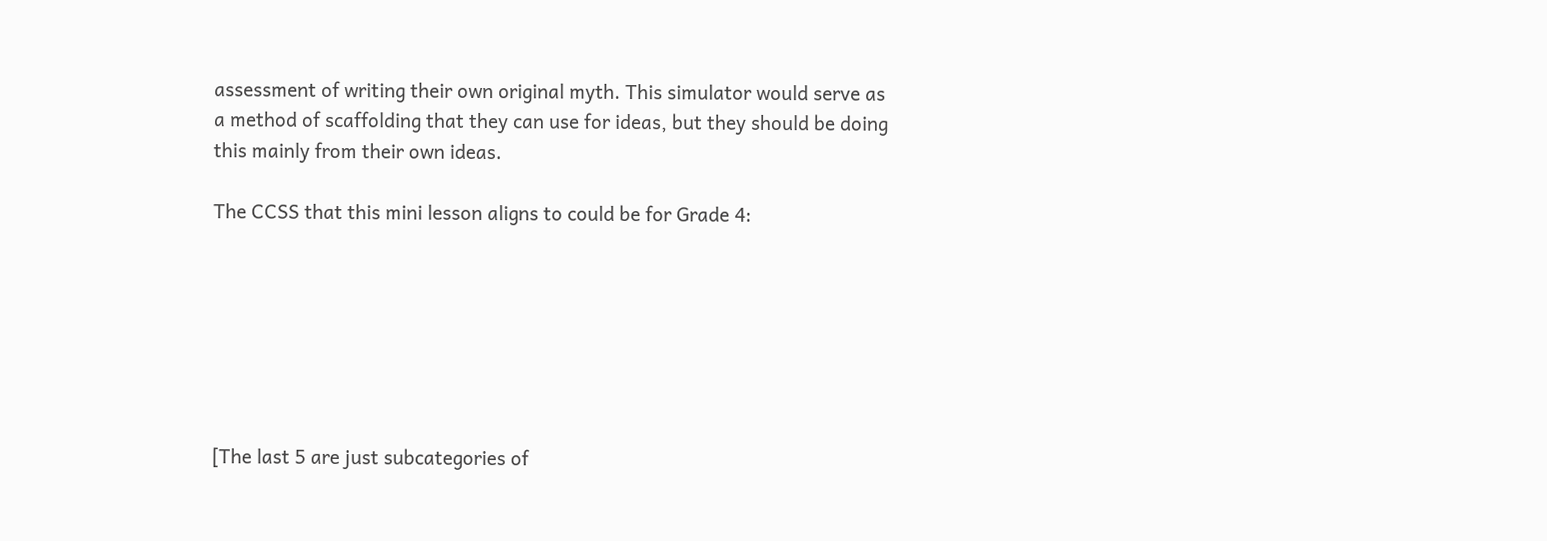assessment of writing their own original myth. This simulator would serve as a method of scaffolding that they can use for ideas, but they should be doing this mainly from their own ideas.

The CCSS that this mini lesson aligns to could be for Grade 4:







[The last 5 are just subcategories of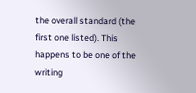the overall standard (the first one listed). This happens to be one of the writing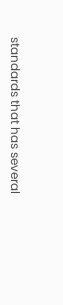standards that has several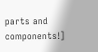parts and components!]